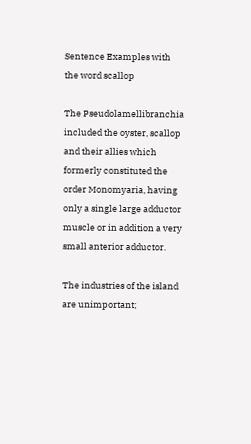Sentence Examples with the word scallop

The Pseudolamellibranchia included the oyster, scallop and their allies which formerly constituted the order Monomyaria, having only a single large adductor muscle or in addition a very small anterior adductor.

The industries of the island are unimportant;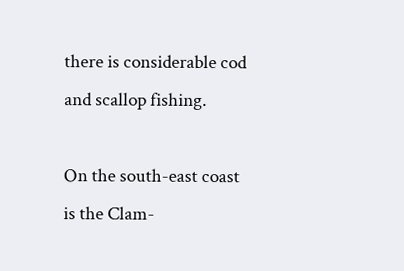there is considerable cod and scallop fishing.

On the south-east coast is the Clam-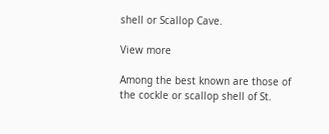shell or Scallop Cave.

View more

Among the best known are those of the cockle or scallop shell of St.